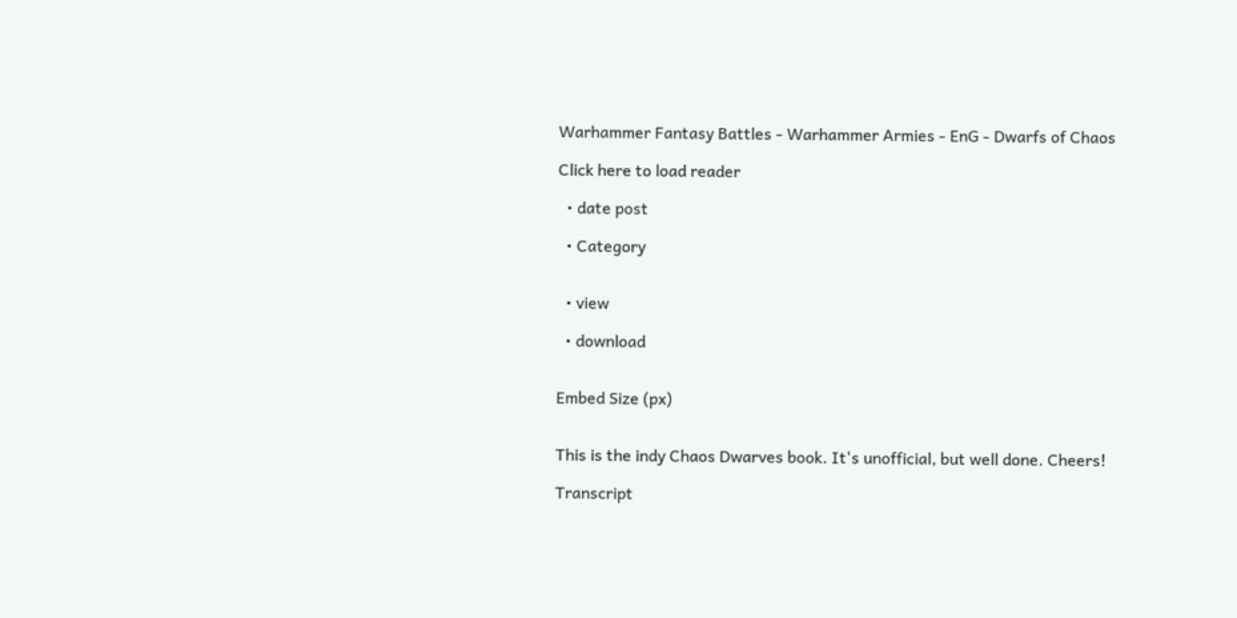Warhammer Fantasy Battles - Warhammer Armies - EnG - Dwarfs of Chaos

Click here to load reader

  • date post

  • Category


  • view

  • download


Embed Size (px)


This is the indy Chaos Dwarves book. It's unofficial, but well done. Cheers!

Transcript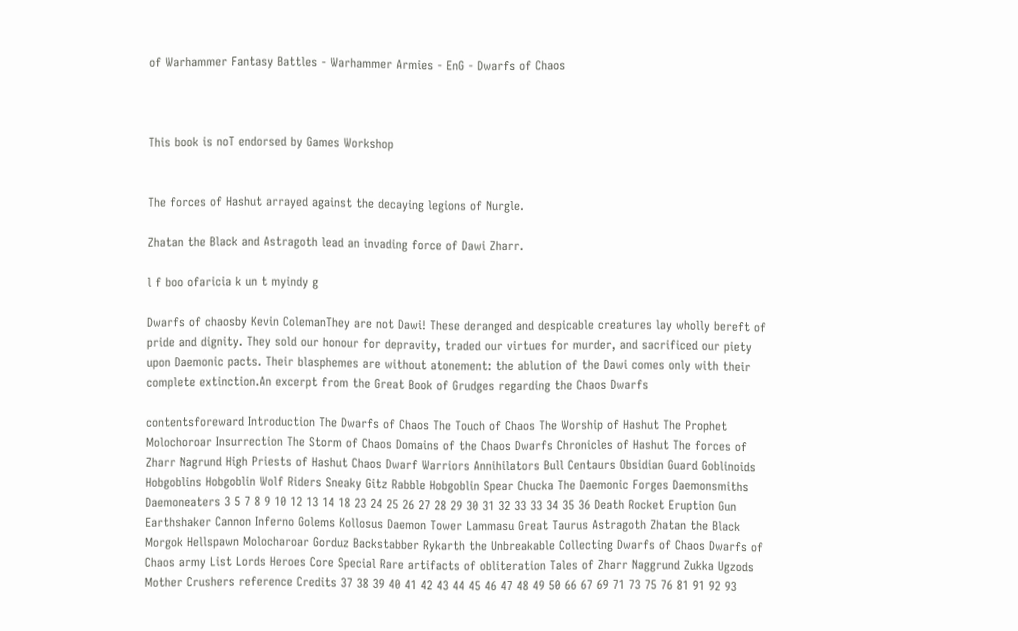of Warhammer Fantasy Battles - Warhammer Armies - EnG - Dwarfs of Chaos



This book is noT endorsed by Games Workshop


The forces of Hashut arrayed against the decaying legions of Nurgle.

Zhatan the Black and Astragoth lead an invading force of Dawi Zharr.

l f boo ofaricia k un t myindy g

Dwarfs of chaosby Kevin ColemanThey are not Dawi! These deranged and despicable creatures lay wholly bereft of pride and dignity. They sold our honour for depravity, traded our virtues for murder, and sacrificed our piety upon Daemonic pacts. Their blasphemes are without atonement: the ablution of the Dawi comes only with their complete extinction.An excerpt from the Great Book of Grudges regarding the Chaos Dwarfs

contentsforeward Introduction The Dwarfs of Chaos The Touch of Chaos The Worship of Hashut The Prophet Molochoroar Insurrection The Storm of Chaos Domains of the Chaos Dwarfs Chronicles of Hashut The forces of Zharr Nagrund High Priests of Hashut Chaos Dwarf Warriors Annihilators Bull Centaurs Obsidian Guard Goblinoids Hobgoblins Hobgoblin Wolf Riders Sneaky Gitz Rabble Hobgoblin Spear Chucka The Daemonic Forges Daemonsmiths Daemoneaters 3 5 7 8 9 10 12 13 14 18 23 24 25 26 27 28 29 30 31 32 33 33 34 35 36 Death Rocket Eruption Gun Earthshaker Cannon Inferno Golems Kollosus Daemon Tower Lammasu Great Taurus Astragoth Zhatan the Black Morgok Hellspawn Molocharoar Gorduz Backstabber Rykarth the Unbreakable Collecting Dwarfs of Chaos Dwarfs of Chaos army List Lords Heroes Core Special Rare artifacts of obliteration Tales of Zharr Naggrund Zukka Ugzods Mother Crushers reference Credits 37 38 39 40 41 42 43 44 45 46 47 48 49 50 66 67 69 71 73 75 76 81 91 92 93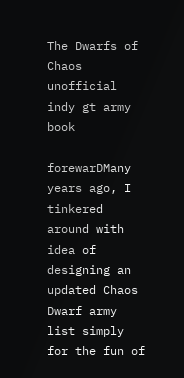The Dwarfs of Chaos unofficial indy gt army book

forewarDMany years ago, I tinkered around with idea of designing an updated Chaos Dwarf army list simply for the fun of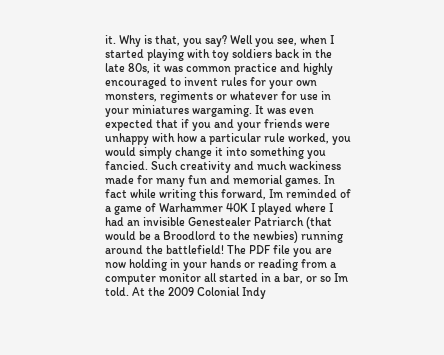it. Why is that, you say? Well you see, when I started playing with toy soldiers back in the late 80s, it was common practice and highly encouraged to invent rules for your own monsters, regiments or whatever for use in your miniatures wargaming. It was even expected that if you and your friends were unhappy with how a particular rule worked, you would simply change it into something you fancied. Such creativity and much wackiness made for many fun and memorial games. In fact while writing this forward, Im reminded of a game of Warhammer 40K I played where I had an invisible Genestealer Patriarch (that would be a Broodlord to the newbies) running around the battlefield! The PDF file you are now holding in your hands or reading from a computer monitor all started in a bar, or so Im told. At the 2009 Colonial Indy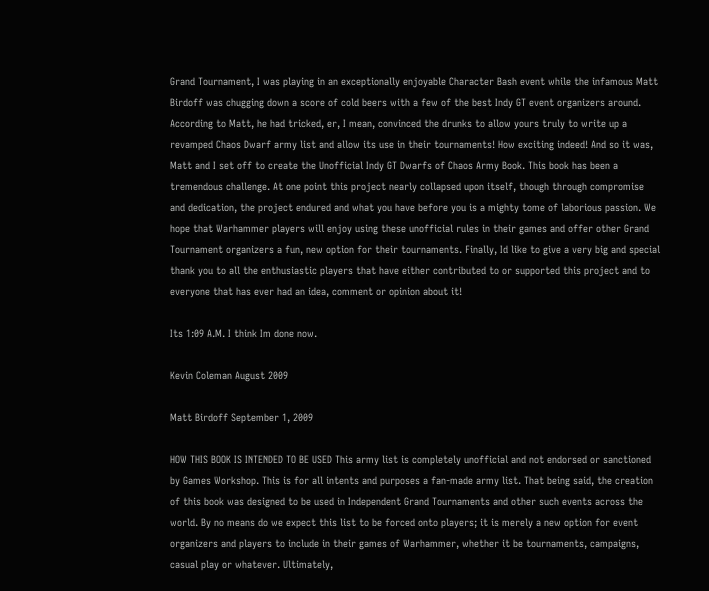Grand Tournament, I was playing in an exceptionally enjoyable Character Bash event while the infamous Matt Birdoff was chugging down a score of cold beers with a few of the best Indy GT event organizers around. According to Matt, he had tricked, er, I mean, convinced the drunks to allow yours truly to write up a revamped Chaos Dwarf army list and allow its use in their tournaments! How exciting indeed! And so it was, Matt and I set off to create the Unofficial Indy GT Dwarfs of Chaos Army Book. This book has been a tremendous challenge. At one point this project nearly collapsed upon itself, though through compromise and dedication, the project endured and what you have before you is a mighty tome of laborious passion. We hope that Warhammer players will enjoy using these unofficial rules in their games and offer other Grand Tournament organizers a fun, new option for their tournaments. Finally, Id like to give a very big and special thank you to all the enthusiastic players that have either contributed to or supported this project and to everyone that has ever had an idea, comment or opinion about it!

Its 1:09 A.M. I think Im done now.

Kevin Coleman August 2009

Matt Birdoff September 1, 2009

HOW THIS BOOK IS INTENDED TO BE USED This army list is completely unofficial and not endorsed or sanctioned by Games Workshop. This is for all intents and purposes a fan-made army list. That being said, the creation of this book was designed to be used in Independent Grand Tournaments and other such events across the world. By no means do we expect this list to be forced onto players; it is merely a new option for event organizers and players to include in their games of Warhammer, whether it be tournaments, campaigns, casual play or whatever. Ultimately,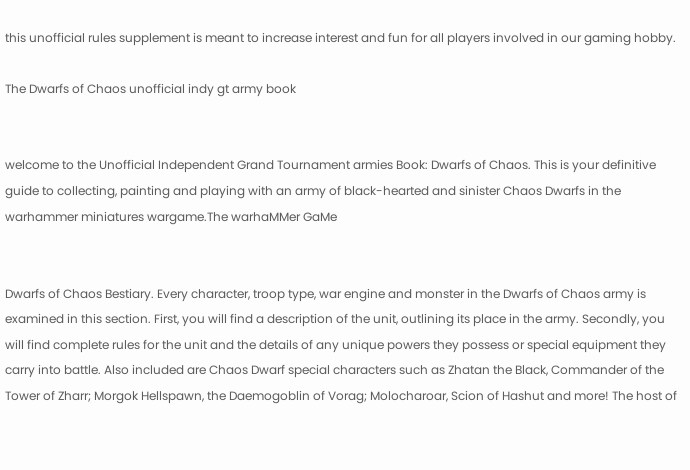this unofficial rules supplement is meant to increase interest and fun for all players involved in our gaming hobby.

The Dwarfs of Chaos unofficial indy gt army book


welcome to the Unofficial Independent Grand Tournament armies Book: Dwarfs of Chaos. This is your definitive guide to collecting, painting and playing with an army of black-hearted and sinister Chaos Dwarfs in the warhammer miniatures wargame.The warhaMMer GaMe


Dwarfs of Chaos Bestiary. Every character, troop type, war engine and monster in the Dwarfs of Chaos army is examined in this section. First, you will find a description of the unit, outlining its place in the army. Secondly, you will find complete rules for the unit and the details of any unique powers they possess or special equipment they carry into battle. Also included are Chaos Dwarf special characters such as Zhatan the Black, Commander of the Tower of Zharr; Morgok Hellspawn, the Daemogoblin of Vorag; Molocharoar, Scion of Hashut and more! The host of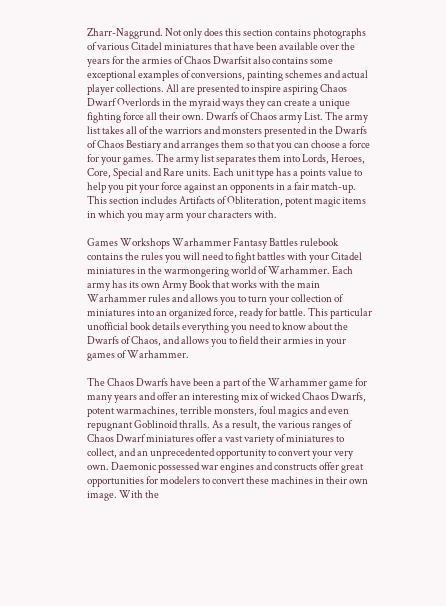Zharr-Naggrund. Not only does this section contains photographs of various Citadel miniatures that have been available over the years for the armies of Chaos Dwarfsit also contains some exceptional examples of conversions, painting schemes and actual player collections. All are presented to inspire aspiring Chaos Dwarf Overlords in the myraid ways they can create a unique fighting force all their own. Dwarfs of Chaos army List. The army list takes all of the warriors and monsters presented in the Dwarfs of Chaos Bestiary and arranges them so that you can choose a force for your games. The army list separates them into Lords, Heroes, Core, Special and Rare units. Each unit type has a points value to help you pit your force against an opponents in a fair match-up. This section includes Artifacts of Obliteration, potent magic items in which you may arm your characters with.

Games Workshops Warhammer Fantasy Battles rulebook contains the rules you will need to fight battles with your Citadel miniatures in the warmongering world of Warhammer. Each army has its own Army Book that works with the main Warhammer rules and allows you to turn your collection of miniatures into an organized force, ready for battle. This particular unofficial book details everything you need to know about the Dwarfs of Chaos, and allows you to field their armies in your games of Warhammer.

The Chaos Dwarfs have been a part of the Warhammer game for many years and offer an interesting mix of wicked Chaos Dwarfs, potent warmachines, terrible monsters, foul magics and even repugnant Goblinoid thralls. As a result, the various ranges of Chaos Dwarf miniatures offer a vast variety of miniatures to collect, and an unprecedented opportunity to convert your very own. Daemonic possessed war engines and constructs offer great opportunities for modelers to convert these machines in their own image. With the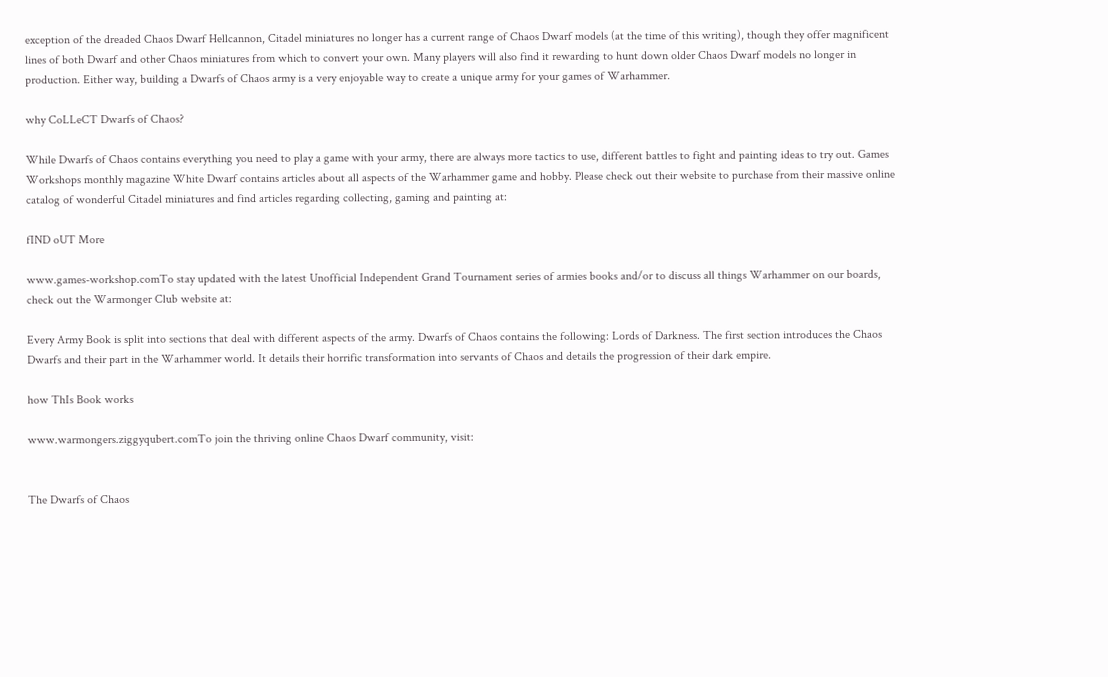exception of the dreaded Chaos Dwarf Hellcannon, Citadel miniatures no longer has a current range of Chaos Dwarf models (at the time of this writing), though they offer magnificent lines of both Dwarf and other Chaos miniatures from which to convert your own. Many players will also find it rewarding to hunt down older Chaos Dwarf models no longer in production. Either way, building a Dwarfs of Chaos army is a very enjoyable way to create a unique army for your games of Warhammer.

why CoLLeCT Dwarfs of Chaos?

While Dwarfs of Chaos contains everything you need to play a game with your army, there are always more tactics to use, different battles to fight and painting ideas to try out. Games Workshops monthly magazine White Dwarf contains articles about all aspects of the Warhammer game and hobby. Please check out their website to purchase from their massive online catalog of wonderful Citadel miniatures and find articles regarding collecting, gaming and painting at:

fIND oUT More

www.games-workshop.comTo stay updated with the latest Unofficial Independent Grand Tournament series of armies books and/or to discuss all things Warhammer on our boards, check out the Warmonger Club website at:

Every Army Book is split into sections that deal with different aspects of the army. Dwarfs of Chaos contains the following: Lords of Darkness. The first section introduces the Chaos Dwarfs and their part in the Warhammer world. It details their horrific transformation into servants of Chaos and details the progression of their dark empire.

how ThIs Book works

www.warmongers.ziggyqubert.comTo join the thriving online Chaos Dwarf community, visit:


The Dwarfs of Chaos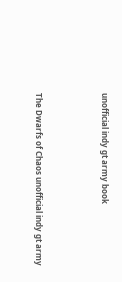unofficial indy gt army book



The Dwarfs of Chaos unofficial indy gt army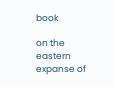book

on the eastern expanse of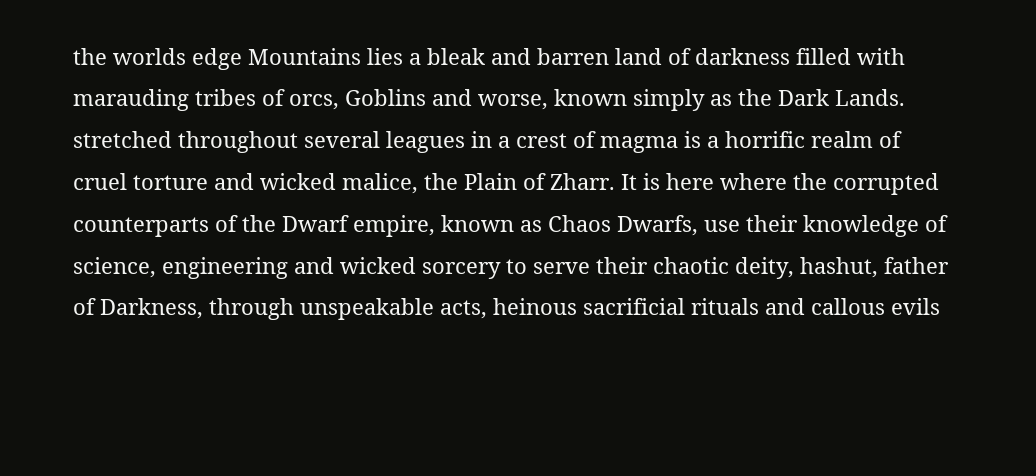the worlds edge Mountains lies a bleak and barren land of darkness filled with marauding tribes of orcs, Goblins and worse, known simply as the Dark Lands. stretched throughout several leagues in a crest of magma is a horrific realm of cruel torture and wicked malice, the Plain of Zharr. It is here where the corrupted counterparts of the Dwarf empire, known as Chaos Dwarfs, use their knowledge of science, engineering and wicked sorcery to serve their chaotic deity, hashut, father of Darkness, through unspeakable acts, heinous sacrificial rituals and callous evils